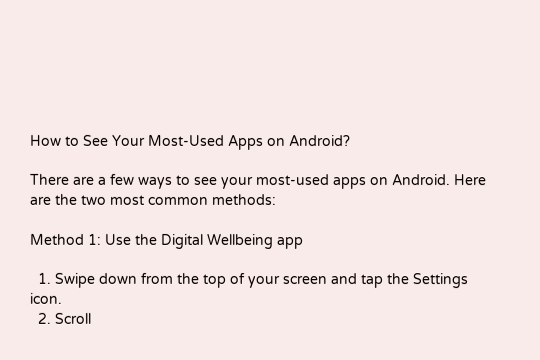How to See Your Most-Used Apps on Android?

There are a few ways to see your most-used apps on Android. Here are the two most common methods:

Method 1: Use the Digital Wellbeing app

  1. Swipe down from the top of your screen and tap the Settings icon.
  2. Scroll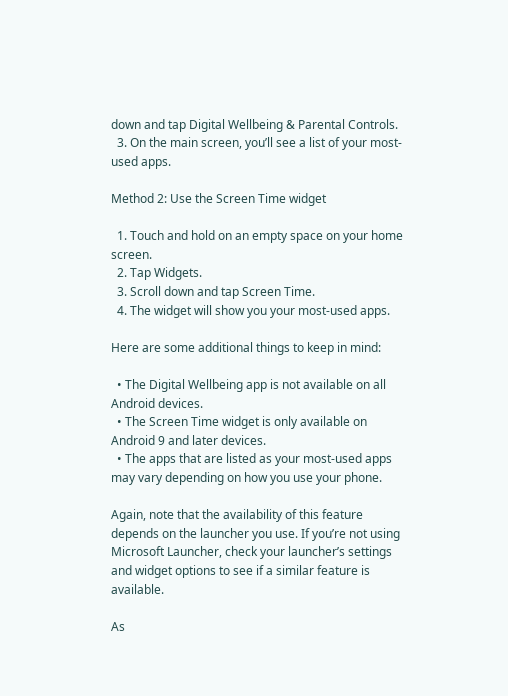down and tap Digital Wellbeing & Parental Controls.
  3. On the main screen, you’ll see a list of your most-used apps.

Method 2: Use the Screen Time widget

  1. Touch and hold on an empty space on your home screen.
  2. Tap Widgets.
  3. Scroll down and tap Screen Time.
  4. The widget will show you your most-used apps.

Here are some additional things to keep in mind:

  • The Digital Wellbeing app is not available on all Android devices.
  • The Screen Time widget is only available on Android 9 and later devices.
  • The apps that are listed as your most-used apps may vary depending on how you use your phone.

Again, note that the availability of this feature depends on the launcher you use. If you’re not using Microsoft Launcher, check your launcher’s settings and widget options to see if a similar feature is available.

As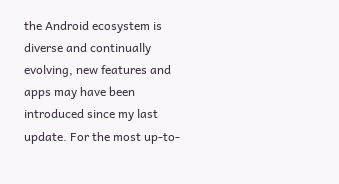the Android ecosystem is diverse and continually evolving, new features and apps may have been introduced since my last update. For the most up-to-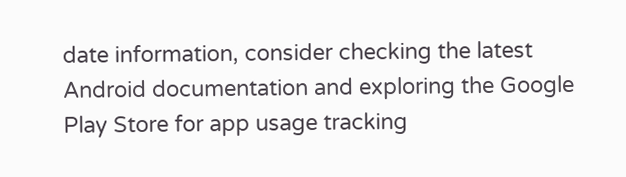date information, consider checking the latest Android documentation and exploring the Google Play Store for app usage tracking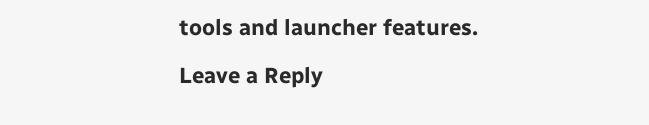tools and launcher features.

Leave a Reply